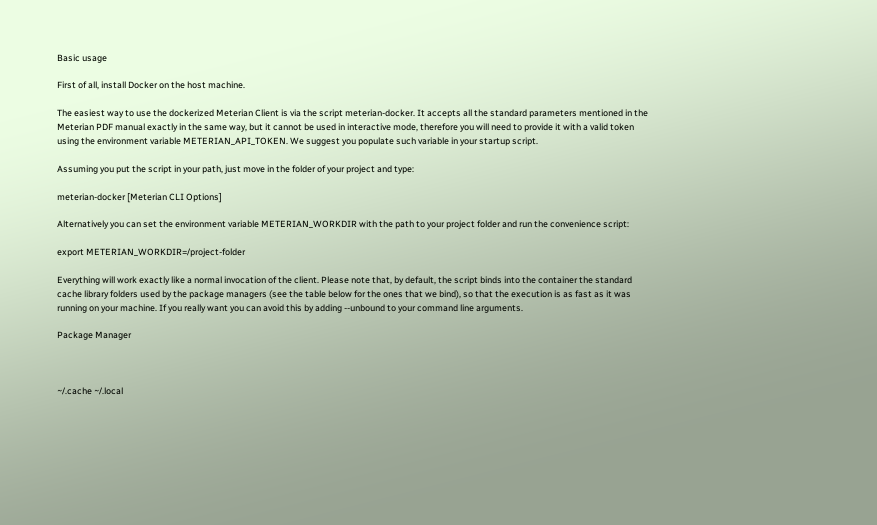Basic usage

First of all, install Docker on the host machine.

The easiest way to use the dockerized Meterian Client is via the script meterian-docker. It accepts all the standard parameters mentioned in the Meterian PDF manual exactly in the same way, but it cannot be used in interactive mode, therefore you will need to provide it with a valid token using the environment variable METERIAN_API_TOKEN. We suggest you populate such variable in your startup script.

Assuming you put the script in your path, just move in the folder of your project and type:

meterian-docker [Meterian CLI Options]

Alternatively you can set the environment variable METERIAN_WORKDIR with the path to your project folder and run the convenience script:

export METERIAN_WORKDIR=/project-folder

Everything will work exactly like a normal invocation of the client. Please note that, by default, the script binds into the container the standard cache library folders used by the package managers (see the table below for the ones that we bind), so that the execution is as fast as it was running on your machine. If you really want you can avoid this by adding --unbound to your command line arguments.

Package Manager



~/.cache ~/.local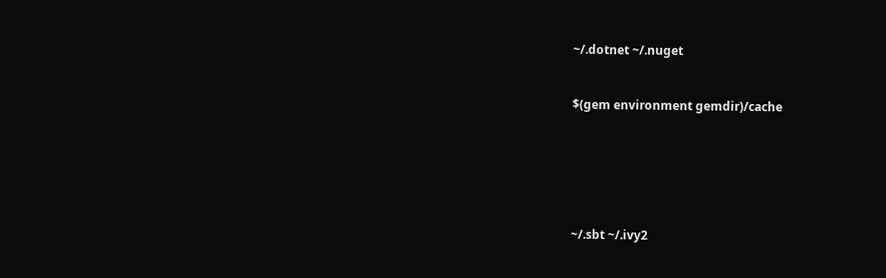~/.dotnet ~/.nuget


$(gem environment gemdir)/cache






~/.sbt ~/.ivy2